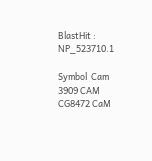BlastHit : NP_523710.1

Symbol  Cam 3909 CAM CG8472 CaM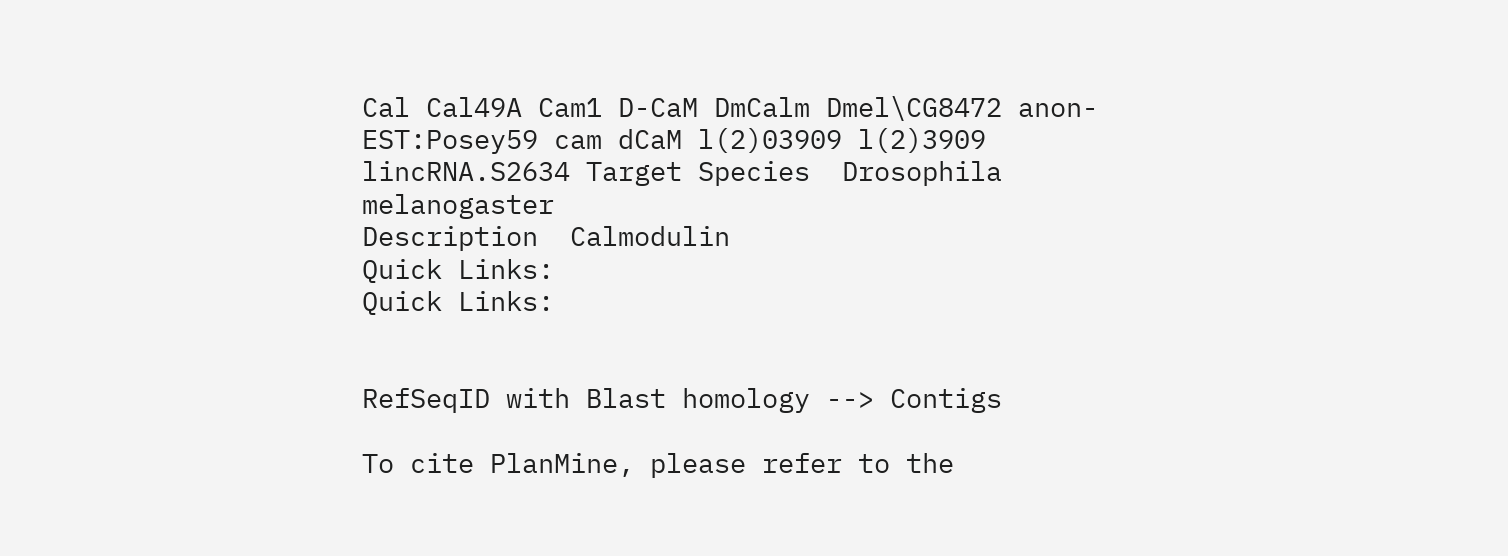Cal Cal49A Cam1 D-CaM DmCalm Dmel\CG8472 anon-EST:Posey59 cam dCaM l(2)03909 l(2)3909 lincRNA.S2634 Target Species  Drosophila melanogaster
Description  Calmodulin
Quick Links:
Quick Links:


RefSeqID with Blast homology --> Contigs

To cite PlanMine, please refer to the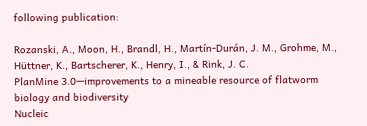following publication:

Rozanski, A., Moon, H., Brandl, H., Martín-Durán, J. M., Grohme, M., Hüttner, K., Bartscherer, K., Henry, I., & Rink, J. C.
PlanMine 3.0—improvements to a mineable resource of flatworm biology and biodiversity
Nucleic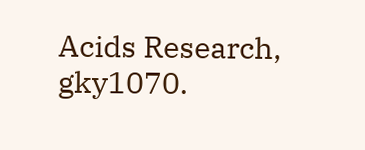Acids Research, gky1070.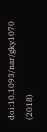doi:10.1093/nar/gky1070 (2018)